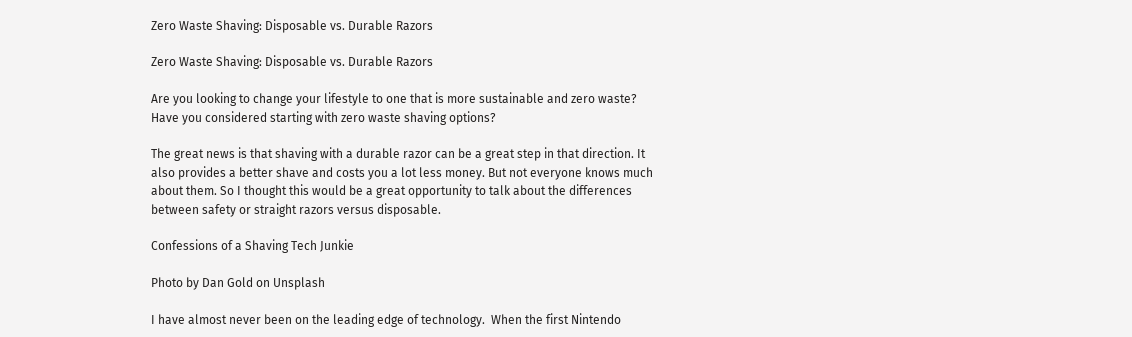Zero Waste Shaving: Disposable vs. Durable Razors

Zero Waste Shaving: Disposable vs. Durable Razors

Are you looking to change your lifestyle to one that is more sustainable and zero waste? Have you considered starting with zero waste shaving options?

The great news is that shaving with a durable razor can be a great step in that direction. It also provides a better shave and costs you a lot less money. But not everyone knows much about them. So I thought this would be a great opportunity to talk about the differences between safety or straight razors versus disposable.

Confessions of a Shaving Tech Junkie

Photo by Dan Gold on Unsplash

I have almost never been on the leading edge of technology.  When the first Nintendo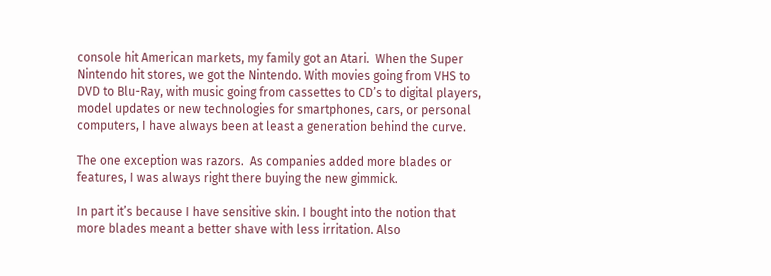console hit American markets, my family got an Atari.  When the Super Nintendo hit stores, we got the Nintendo. With movies going from VHS to DVD to Blu-Ray, with music going from cassettes to CD’s to digital players, model updates or new technologies for smartphones, cars, or personal computers, I have always been at least a generation behind the curve.

The one exception was razors.  As companies added more blades or features, I was always right there buying the new gimmick.

In part it’s because I have sensitive skin. I bought into the notion that more blades meant a better shave with less irritation. Also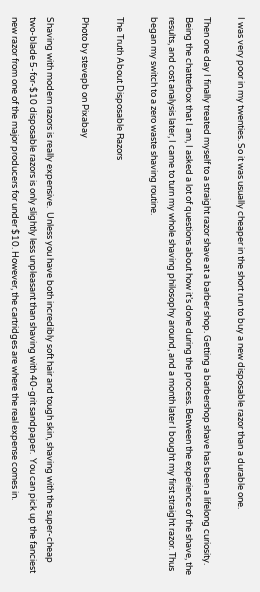I was very poor in my twenties. So it was usually cheaper in the short run to buy a new disposable razor than a durable one.

Then one day I finally treated myself to a straight razor shave at a barber shop. Getting a barbershop shave has been a lifelong curiosity. Being the chatterbox that I am, I asked a lot of questions about how it’s done during the process. Between the experience of the shave, the results, and cost analysis later, I came to turn my whole shaving philosophy around, and a month later I bought my first straight razor. Thus began my switch to a zero waste shaving routine.

The Truth About Disposable Razors

Photo by stevepb on Pixabay

Shaving with modern razors is really expensive.  Unless you have both incredibly soft hair and tough skin, shaving with the super-cheap two-blade 5-for-$10 disposable razors is only slightly less unpleasant than shaving with 40-grit sandpaper.  You can pick up the fanciest new razor from one of the major producers for under $10. However, the cartridges are where the real expense comes in.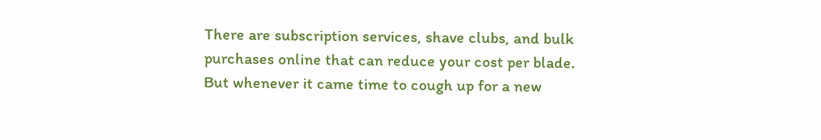There are subscription services, shave clubs, and bulk purchases online that can reduce your cost per blade. But whenever it came time to cough up for a new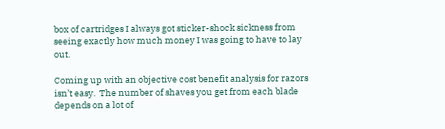box of cartridges I always got sticker-shock sickness from seeing exactly how much money I was going to have to lay out.

Coming up with an objective cost benefit analysis for razors isn’t easy.  The number of shaves you get from each blade depends on a lot of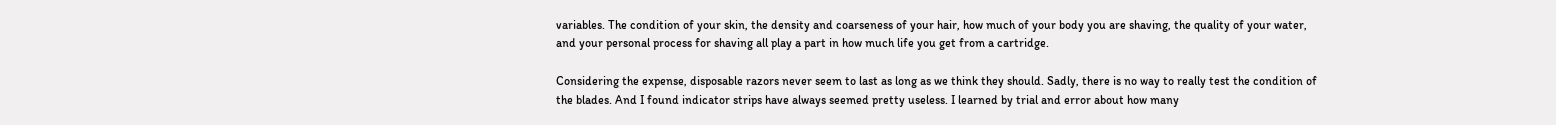variables. The condition of your skin, the density and coarseness of your hair, how much of your body you are shaving, the quality of your water, and your personal process for shaving all play a part in how much life you get from a cartridge.

Considering the expense, disposable razors never seem to last as long as we think they should. Sadly, there is no way to really test the condition of the blades. And I found indicator strips have always seemed pretty useless. I learned by trial and error about how many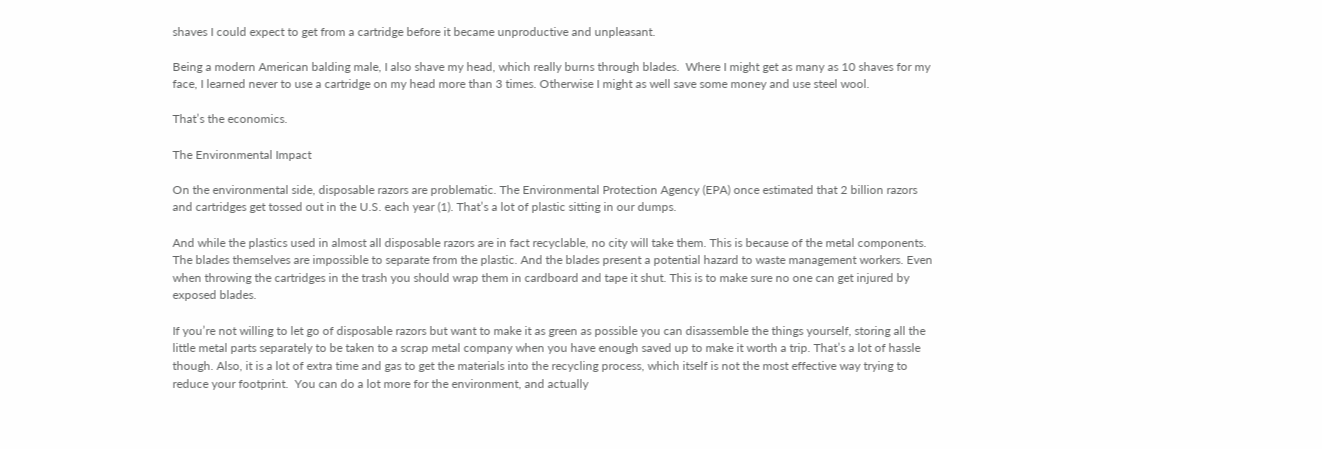shaves I could expect to get from a cartridge before it became unproductive and unpleasant.

Being a modern American balding male, I also shave my head, which really burns through blades.  Where I might get as many as 10 shaves for my face, I learned never to use a cartridge on my head more than 3 times. Otherwise I might as well save some money and use steel wool.

That’s the economics.

The Environmental Impact

On the environmental side, disposable razors are problematic. The Environmental Protection Agency (EPA) once estimated that 2 billion razors and cartridges get tossed out in the U.S. each year (1). That’s a lot of plastic sitting in our dumps.

And while the plastics used in almost all disposable razors are in fact recyclable, no city will take them. This is because of the metal components.  The blades themselves are impossible to separate from the plastic. And the blades present a potential hazard to waste management workers. Even when throwing the cartridges in the trash you should wrap them in cardboard and tape it shut. This is to make sure no one can get injured by exposed blades.

If you’re not willing to let go of disposable razors but want to make it as green as possible you can disassemble the things yourself, storing all the little metal parts separately to be taken to a scrap metal company when you have enough saved up to make it worth a trip. That’s a lot of hassle though. Also, it is a lot of extra time and gas to get the materials into the recycling process, which itself is not the most effective way trying to reduce your footprint.  You can do a lot more for the environment, and actually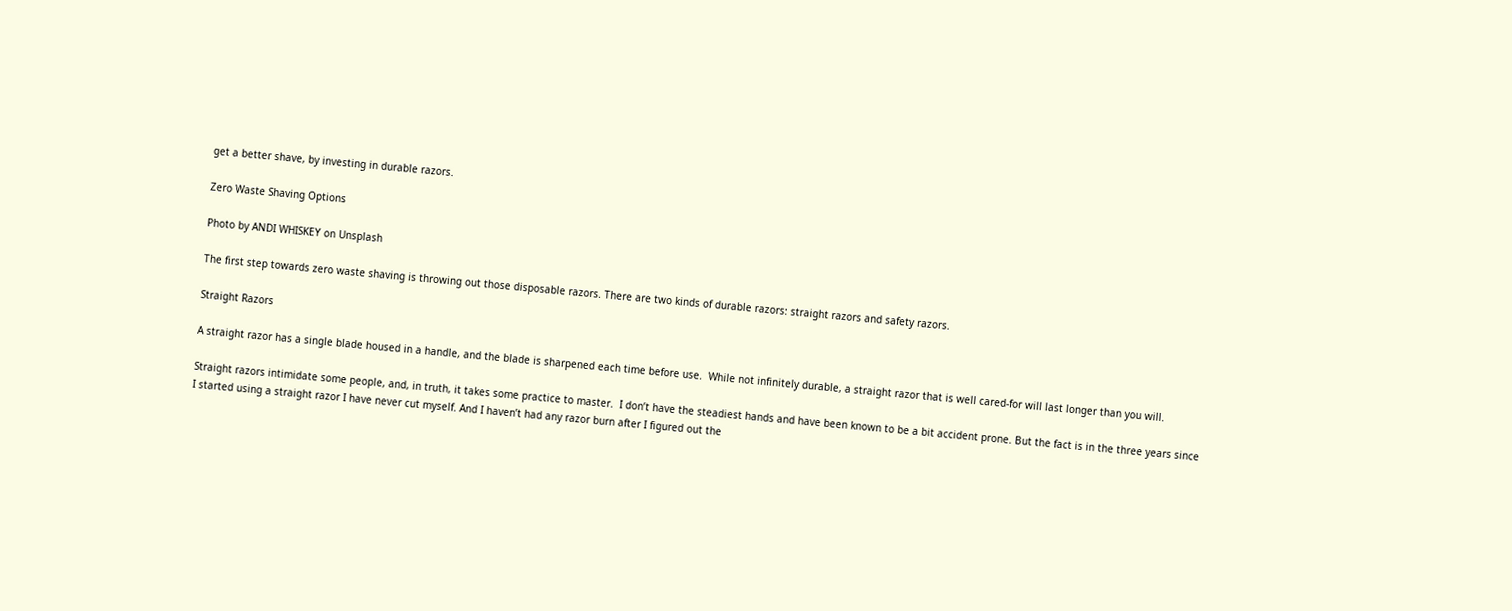get a better shave, by investing in durable razors.

Zero Waste Shaving Options

Photo by ANDI WHISKEY on Unsplash

The first step towards zero waste shaving is throwing out those disposable razors. There are two kinds of durable razors: straight razors and safety razors.

Straight Razors

A straight razor has a single blade housed in a handle, and the blade is sharpened each time before use.  While not infinitely durable, a straight razor that is well cared-for will last longer than you will.

Straight razors intimidate some people, and, in truth, it takes some practice to master.  I don’t have the steadiest hands and have been known to be a bit accident prone. But the fact is in the three years since I started using a straight razor I have never cut myself. And I haven’t had any razor burn after I figured out the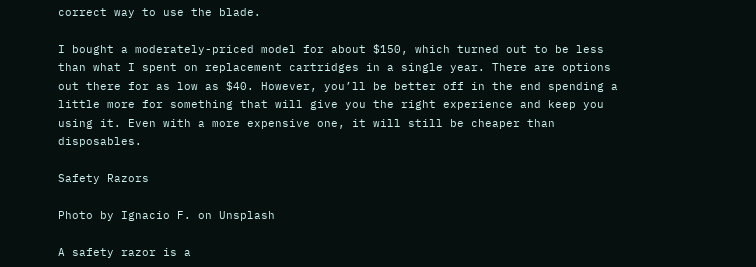correct way to use the blade.

I bought a moderately-priced model for about $150, which turned out to be less than what I spent on replacement cartridges in a single year. There are options out there for as low as $40. However, you’ll be better off in the end spending a little more for something that will give you the right experience and keep you using it. Even with a more expensive one, it will still be cheaper than disposables.

Safety Razors

Photo by Ignacio F. on Unsplash

A safety razor is a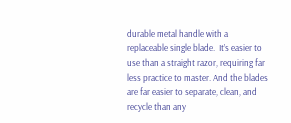durable metal handle with a replaceable single blade.  It’s easier to use than a straight razor, requiring far less practice to master. And the blades are far easier to separate, clean, and recycle than any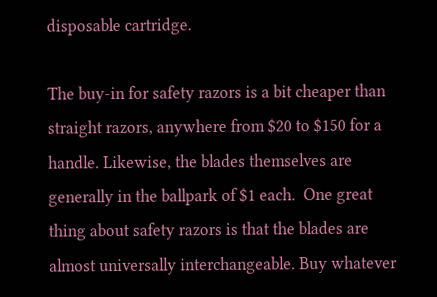disposable cartridge.

The buy-in for safety razors is a bit cheaper than straight razors, anywhere from $20 to $150 for a handle. Likewise, the blades themselves are generally in the ballpark of $1 each.  One great thing about safety razors is that the blades are almost universally interchangeable. Buy whatever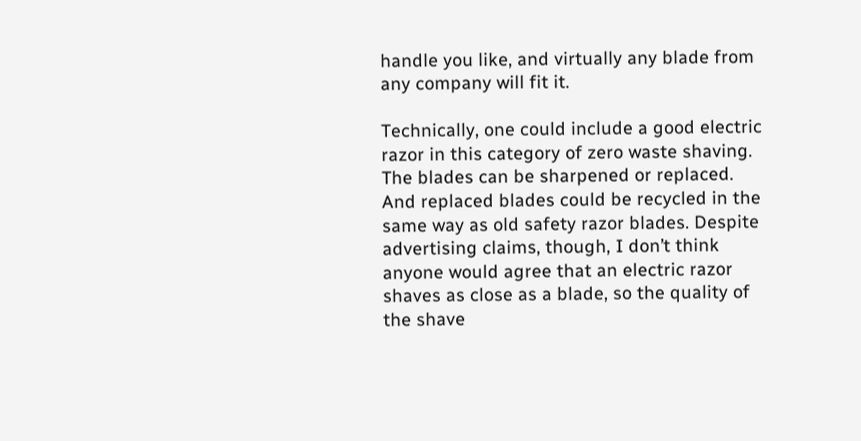handle you like, and virtually any blade from any company will fit it.

Technically, one could include a good electric razor in this category of zero waste shaving.  The blades can be sharpened or replaced. And replaced blades could be recycled in the same way as old safety razor blades. Despite advertising claims, though, I don’t think anyone would agree that an electric razor shaves as close as a blade, so the quality of the shave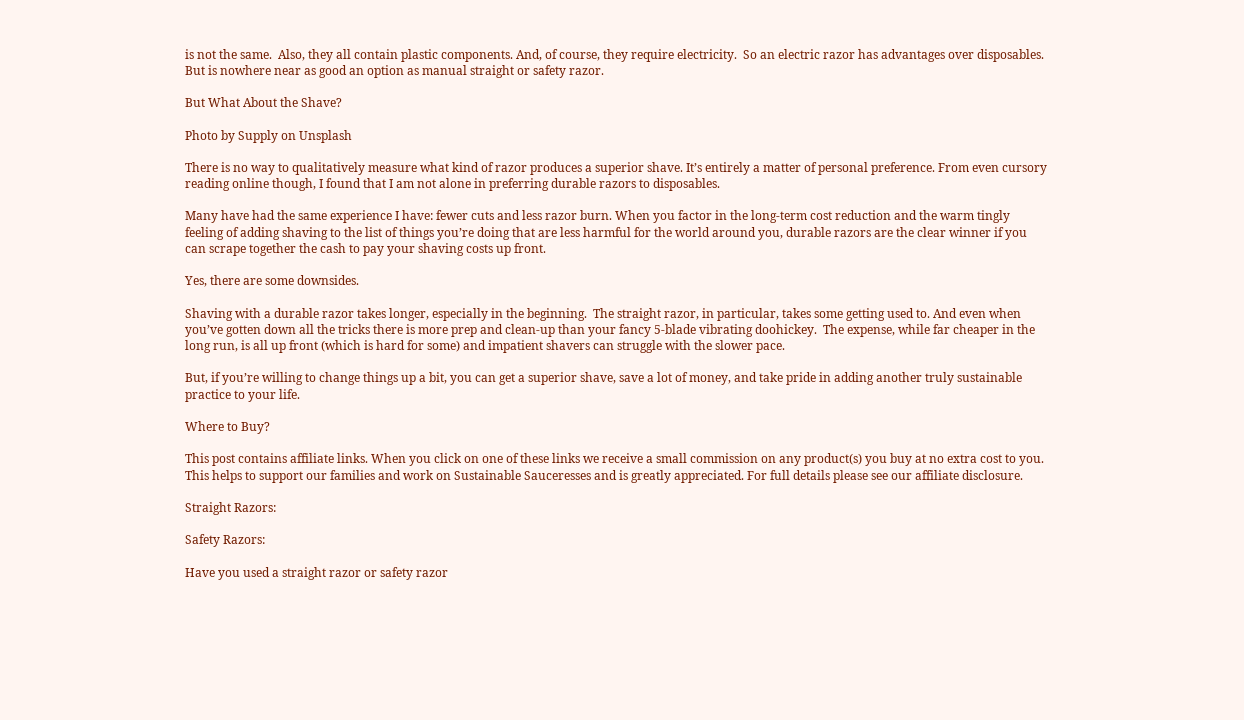is not the same.  Also, they all contain plastic components. And, of course, they require electricity.  So an electric razor has advantages over disposables. But is nowhere near as good an option as manual straight or safety razor.

But What About the Shave?

Photo by Supply on Unsplash

There is no way to qualitatively measure what kind of razor produces a superior shave. It’s entirely a matter of personal preference. From even cursory reading online though, I found that I am not alone in preferring durable razors to disposables.

Many have had the same experience I have: fewer cuts and less razor burn. When you factor in the long-term cost reduction and the warm tingly feeling of adding shaving to the list of things you’re doing that are less harmful for the world around you, durable razors are the clear winner if you can scrape together the cash to pay your shaving costs up front.

Yes, there are some downsides.

Shaving with a durable razor takes longer, especially in the beginning.  The straight razor, in particular, takes some getting used to. And even when you’ve gotten down all the tricks there is more prep and clean-up than your fancy 5-blade vibrating doohickey.  The expense, while far cheaper in the long run, is all up front (which is hard for some) and impatient shavers can struggle with the slower pace.

But, if you’re willing to change things up a bit, you can get a superior shave, save a lot of money, and take pride in adding another truly sustainable practice to your life.

Where to Buy?

This post contains affiliate links. When you click on one of these links we receive a small commission on any product(s) you buy at no extra cost to you. This helps to support our families and work on Sustainable Sauceresses and is greatly appreciated. For full details please see our affiliate disclosure.

Straight Razors:

Safety Razors:

Have you used a straight razor or safety razor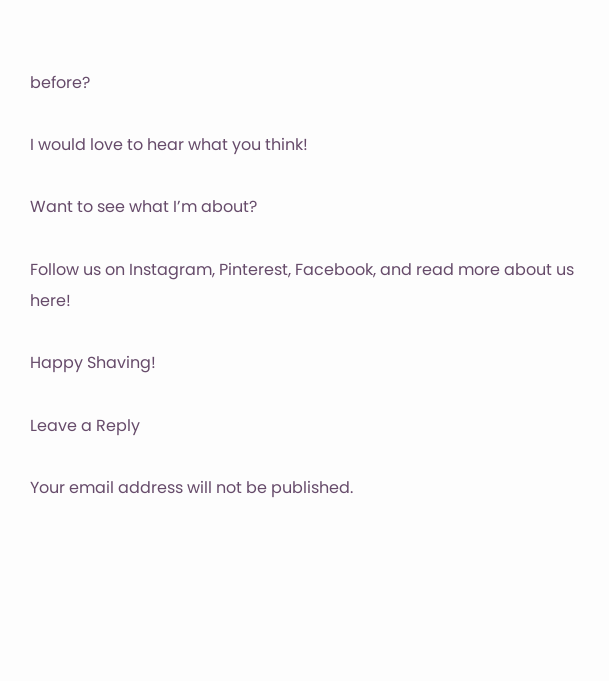before?

I would love to hear what you think!

Want to see what I’m about?

Follow us on Instagram, Pinterest, Facebook, and read more about us here!

Happy Shaving!

Leave a Reply

Your email address will not be published.